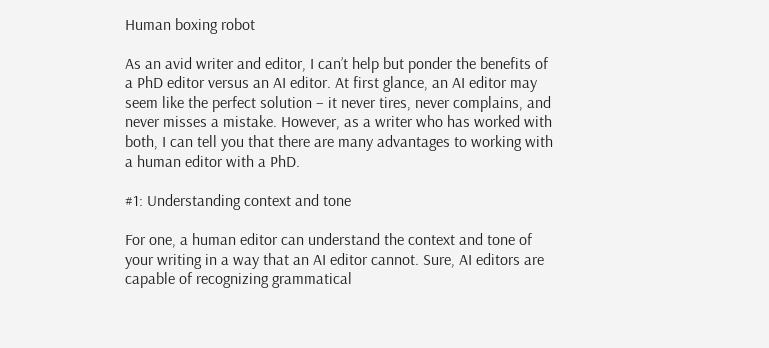Human boxing robot

As an avid writer and editor, I can’t help but ponder the benefits of a PhD editor versus an AI editor. At first glance, an AI editor may seem like the perfect solution – it never tires, never complains, and never misses a mistake. However, as a writer who has worked with both, I can tell you that there are many advantages to working with a human editor with a PhD.

#1: Understanding context and tone

For one, a human editor can understand the context and tone of your writing in a way that an AI editor cannot. Sure, AI editors are capable of recognizing grammatical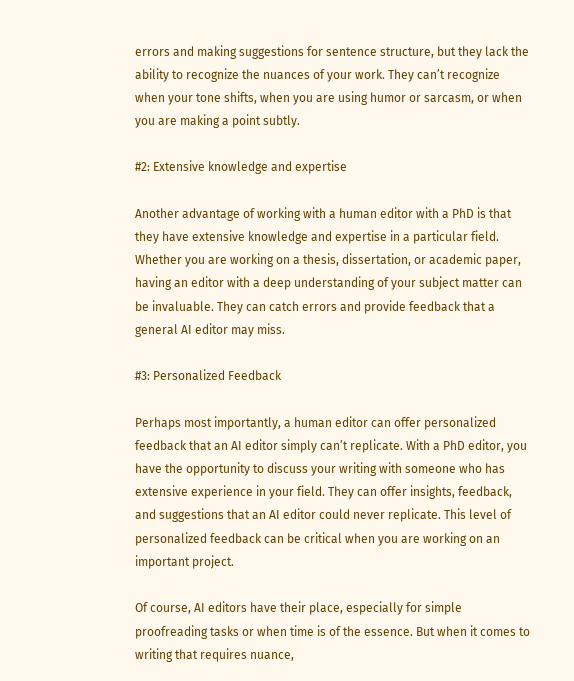errors and making suggestions for sentence structure, but they lack the ability to recognize the nuances of your work. They can’t recognize when your tone shifts, when you are using humor or sarcasm, or when you are making a point subtly.

#2: Extensive knowledge and expertise

Another advantage of working with a human editor with a PhD is that they have extensive knowledge and expertise in a particular field. Whether you are working on a thesis, dissertation, or academic paper, having an editor with a deep understanding of your subject matter can be invaluable. They can catch errors and provide feedback that a general AI editor may miss.

#3: Personalized Feedback

Perhaps most importantly, a human editor can offer personalized feedback that an AI editor simply can’t replicate. With a PhD editor, you have the opportunity to discuss your writing with someone who has extensive experience in your field. They can offer insights, feedback, and suggestions that an AI editor could never replicate. This level of personalized feedback can be critical when you are working on an important project.

Of course, AI editors have their place, especially for simple proofreading tasks or when time is of the essence. But when it comes to writing that requires nuance,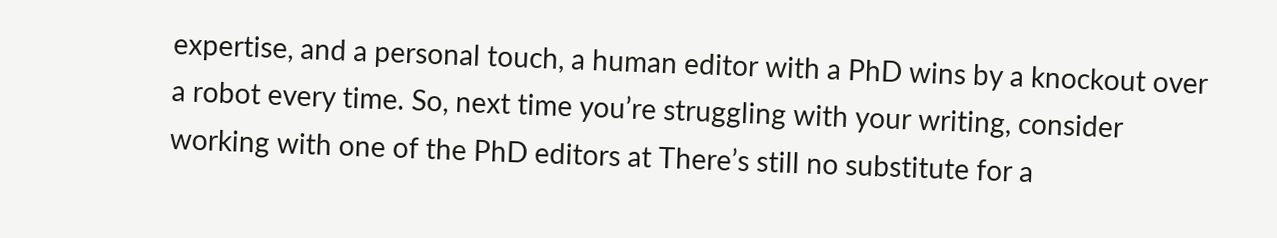expertise, and a personal touch, a human editor with a PhD wins by a knockout over a robot every time. So, next time you’re struggling with your writing, consider working with one of the PhD editors at There’s still no substitute for a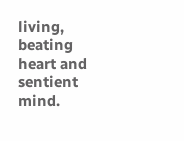living, beating heart and sentient mind.